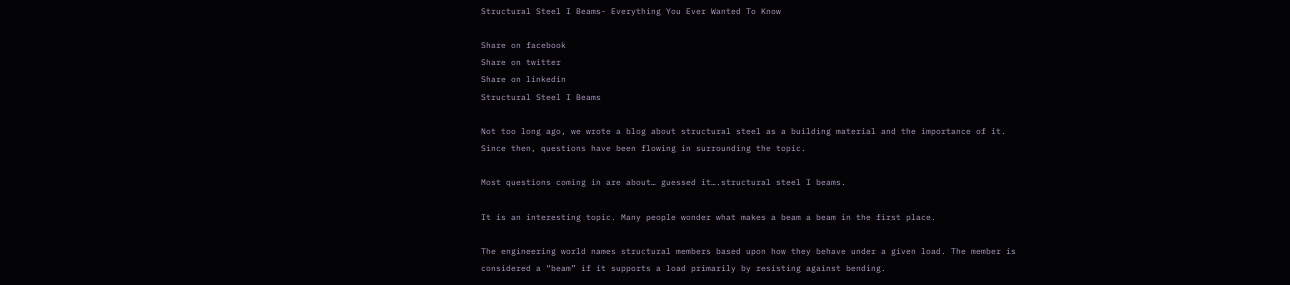Structural Steel I Beams- Everything You Ever Wanted To Know

Share on facebook
Share on twitter
Share on linkedin
Structural Steel I Beams

Not too long ago, we wrote a blog about structural steel as a building material and the importance of it. Since then, questions have been flowing in surrounding the topic.

Most questions coming in are about… guessed it….structural steel I beams.

It is an interesting topic. Many people wonder what makes a beam a beam in the first place.

The engineering world names structural members based upon how they behave under a given load. The member is considered a “beam” if it supports a load primarily by resisting against bending.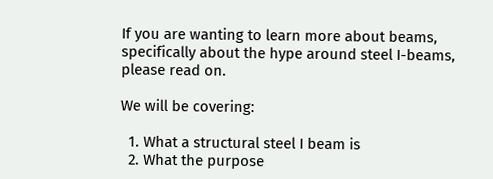If you are wanting to learn more about beams, specifically about the hype around steel I-beams, please read on.

We will be covering:

  1. What a structural steel I beam is
  2. What the purpose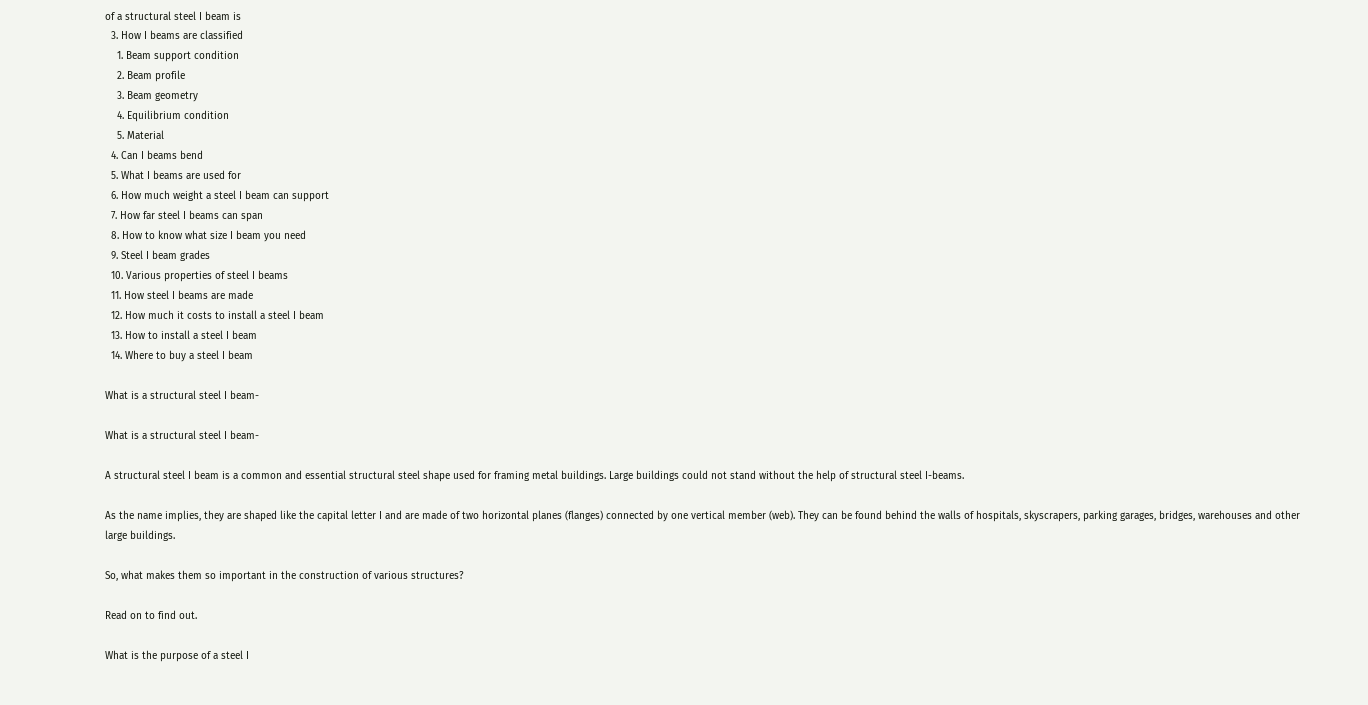of a structural steel I beam is
  3. How I beams are classified
    1. Beam support condition
    2. Beam profile
    3. Beam geometry
    4. Equilibrium condition
    5. Material
  4. Can I beams bend
  5. What I beams are used for
  6. How much weight a steel I beam can support
  7. How far steel I beams can span
  8. How to know what size I beam you need
  9. Steel I beam grades
  10. Various properties of steel I beams
  11. How steel I beams are made
  12. How much it costs to install a steel I beam
  13. How to install a steel I beam
  14. Where to buy a steel I beam

What is a structural steel I beam-

What is a structural steel I beam-

A structural steel I beam is a common and essential structural steel shape used for framing metal buildings. Large buildings could not stand without the help of structural steel I-beams.

As the name implies, they are shaped like the capital letter I and are made of two horizontal planes (flanges) connected by one vertical member (web). They can be found behind the walls of hospitals, skyscrapers, parking garages, bridges, warehouses and other large buildings.

So, what makes them so important in the construction of various structures?

Read on to find out.

What is the purpose of a steel I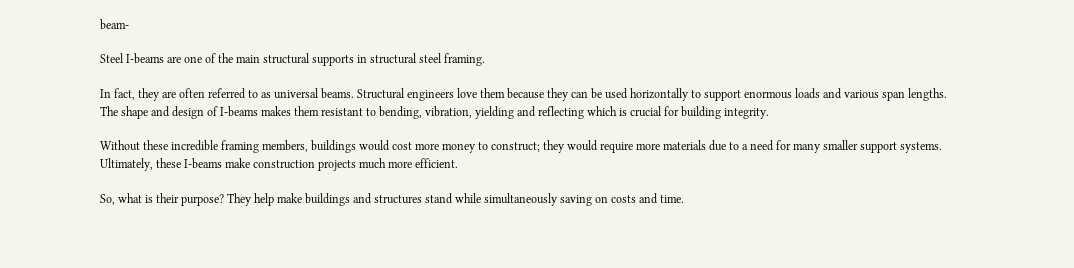beam-

Steel I-beams are one of the main structural supports in structural steel framing.

In fact, they are often referred to as universal beams. Structural engineers love them because they can be used horizontally to support enormous loads and various span lengths. The shape and design of I-beams makes them resistant to bending, vibration, yielding and reflecting which is crucial for building integrity.

Without these incredible framing members, buildings would cost more money to construct; they would require more materials due to a need for many smaller support systems. Ultimately, these I-beams make construction projects much more efficient.

So, what is their purpose? They help make buildings and structures stand while simultaneously saving on costs and time.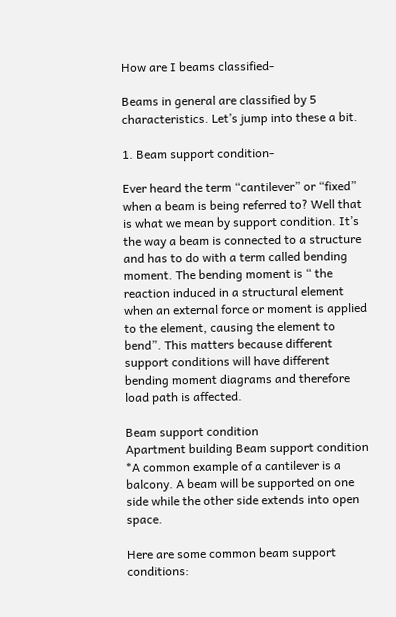How are I beams classified-

Beams in general are classified by 5 characteristics. Let’s jump into these a bit.

1. Beam support condition-

Ever heard the term “cantilever” or “fixed” when a beam is being referred to? Well that is what we mean by support condition. It’s the way a beam is connected to a structure and has to do with a term called bending moment. The bending moment is “ the reaction induced in a structural element when an external force or moment is applied to the element, causing the element to bend”. This matters because different support conditions will have different bending moment diagrams and therefore load path is affected.

Beam support condition
Apartment building Beam support condition
*A common example of a cantilever is a balcony. A beam will be supported on one side while the other side extends into open space.

Here are some common beam support conditions: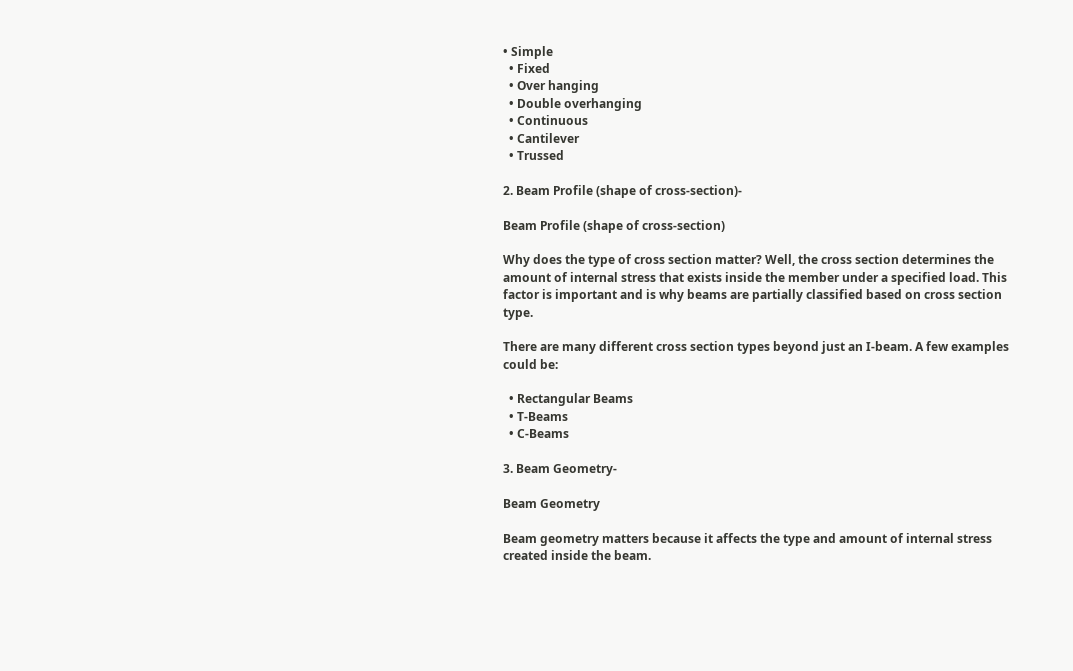• Simple
  • Fixed
  • Over hanging
  • Double overhanging
  • Continuous
  • Cantilever
  • Trussed

2. Beam Profile (shape of cross-section)-

Beam Profile (shape of cross-section)

Why does the type of cross section matter? Well, the cross section determines the amount of internal stress that exists inside the member under a specified load. This factor is important and is why beams are partially classified based on cross section type.

There are many different cross section types beyond just an I-beam. A few examples could be:

  • Rectangular Beams
  • T-Beams
  • C-Beams

3. Beam Geometry-

Beam Geometry

Beam geometry matters because it affects the type and amount of internal stress created inside the beam.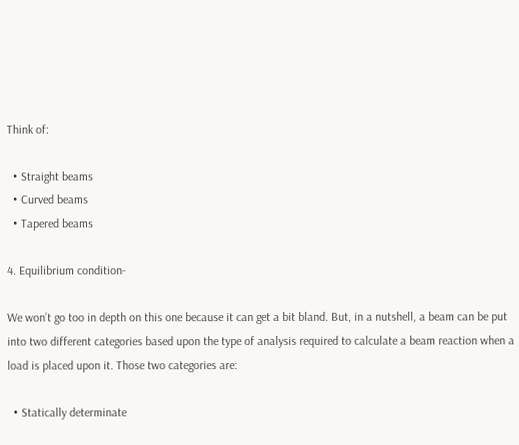Think of:

  • Straight beams
  • Curved beams
  • Tapered beams

4. Equilibrium condition-

We won’t go too in depth on this one because it can get a bit bland. But, in a nutshell, a beam can be put into two different categories based upon the type of analysis required to calculate a beam reaction when a load is placed upon it. Those two categories are:

  • Statically determinate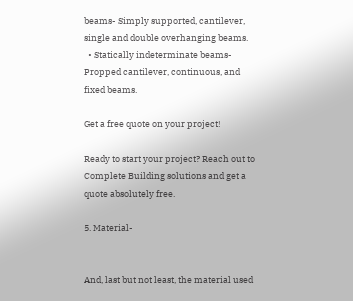beams- Simply supported, cantilever, single and double overhanging beams.
  • Statically indeterminate beams- Propped cantilever, continuous, and fixed beams.

Get a free quote on your project!

Ready to start your project? Reach out to Complete Building solutions and get a quote absolutely free.

5. Material-


And, last but not least, the material used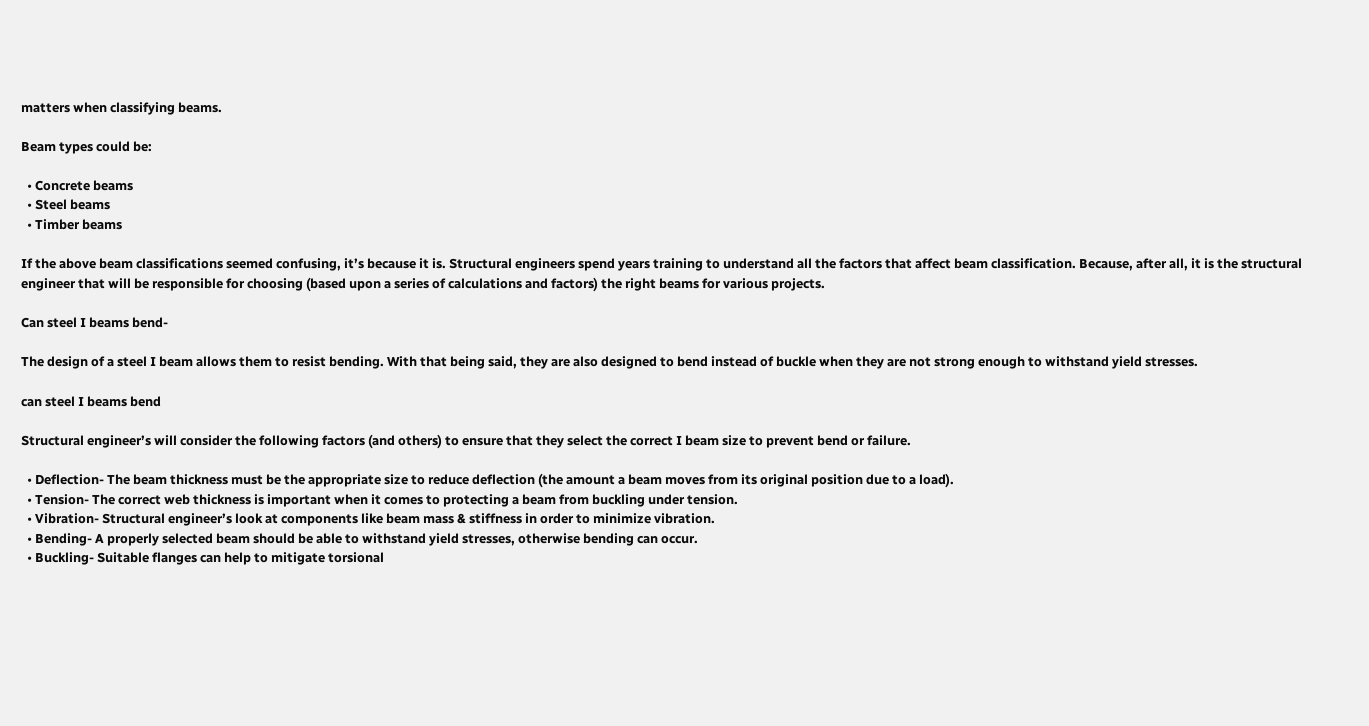matters when classifying beams.

Beam types could be:

  • Concrete beams
  • Steel beams
  • Timber beams

If the above beam classifications seemed confusing, it’s because it is. Structural engineers spend years training to understand all the factors that affect beam classification. Because, after all, it is the structural engineer that will be responsible for choosing (based upon a series of calculations and factors) the right beams for various projects.

Can steel I beams bend-

The design of a steel I beam allows them to resist bending. With that being said, they are also designed to bend instead of buckle when they are not strong enough to withstand yield stresses.

can steel I beams bend

Structural engineer’s will consider the following factors (and others) to ensure that they select the correct I beam size to prevent bend or failure.

  • Deflection- The beam thickness must be the appropriate size to reduce deflection (the amount a beam moves from its original position due to a load).
  • Tension- The correct web thickness is important when it comes to protecting a beam from buckling under tension.
  • Vibration- Structural engineer’s look at components like beam mass & stiffness in order to minimize vibration.
  • Bending- A properly selected beam should be able to withstand yield stresses, otherwise bending can occur.
  • Buckling- Suitable flanges can help to mitigate torsional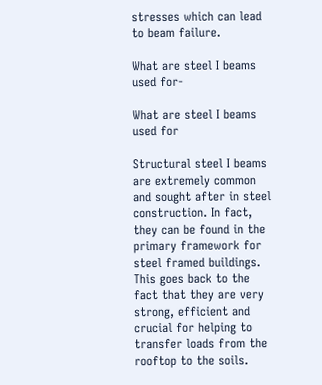stresses which can lead to beam failure.

What are steel I beams used for-

What are steel I beams used for

Structural steel I beams are extremely common and sought after in steel construction. In fact, they can be found in the primary framework for steel framed buildings. This goes back to the fact that they are very strong, efficient and crucial for helping to transfer loads from the rooftop to the soils.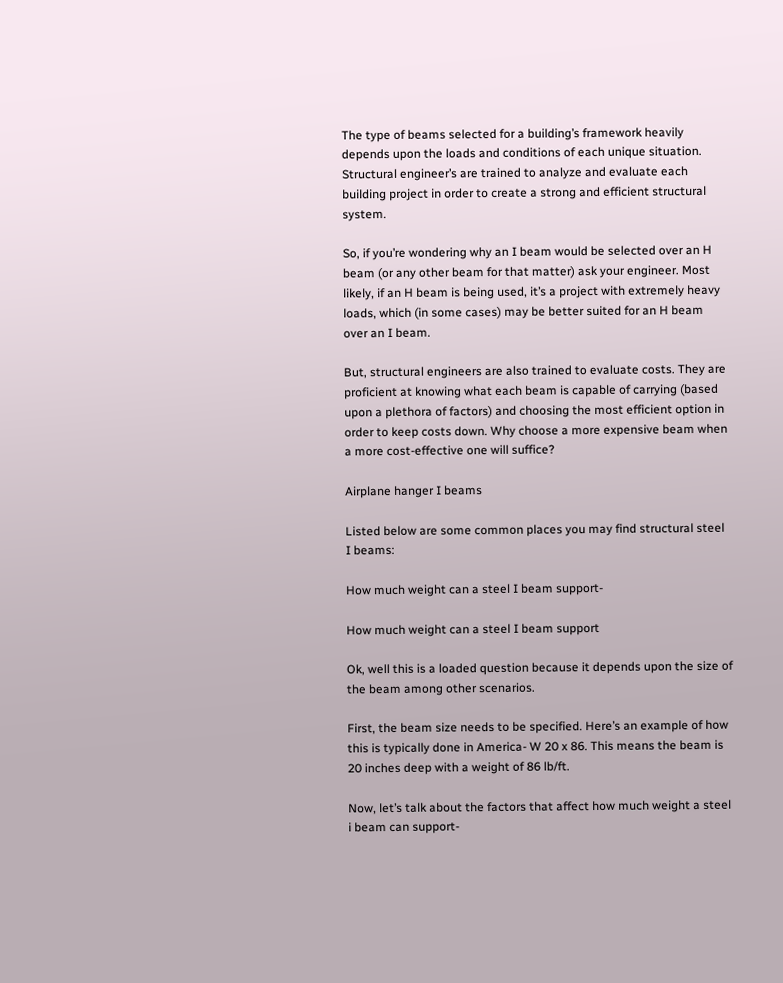The type of beams selected for a building’s framework heavily depends upon the loads and conditions of each unique situation. Structural engineer’s are trained to analyze and evaluate each building project in order to create a strong and efficient structural system.

So, if you’re wondering why an I beam would be selected over an H beam (or any other beam for that matter) ask your engineer. Most likely, if an H beam is being used, it’s a project with extremely heavy loads, which (in some cases) may be better suited for an H beam over an I beam.

But, structural engineers are also trained to evaluate costs. They are proficient at knowing what each beam is capable of carrying (based upon a plethora of factors) and choosing the most efficient option in order to keep costs down. Why choose a more expensive beam when a more cost-effective one will suffice?

Airplane hanger I beams

Listed below are some common places you may find structural steel I beams:

How much weight can a steel I beam support-

How much weight can a steel I beam support

Ok, well this is a loaded question because it depends upon the size of the beam among other scenarios.

First, the beam size needs to be specified. Here’s an example of how this is typically done in America- W 20 x 86. This means the beam is 20 inches deep with a weight of 86 lb/ft.

Now, let’s talk about the factors that affect how much weight a steel i beam can support-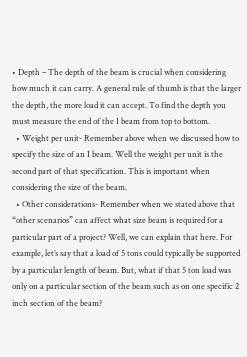• Depth – The depth of the beam is crucial when considering how much it can carry. A general rule of thumb is that the larger the depth, the more load it can accept. To find the depth you must measure the end of the I beam from top to bottom.
  • Weight per unit- Remember above when we discussed how to specify the size of an I beam. Well the weight per unit is the second part of that specification. This is important when considering the size of the beam.
  • Other considerations- Remember when we stated above that “other scenarios” can affect what size beam is required for a particular part of a project? Well, we can explain that here. For example, let’s say that a load of 5 tons could typically be supported by a particular length of beam. But, what if that 5 ton load was only on a particular section of the beam such as on one specific 2 inch section of the beam?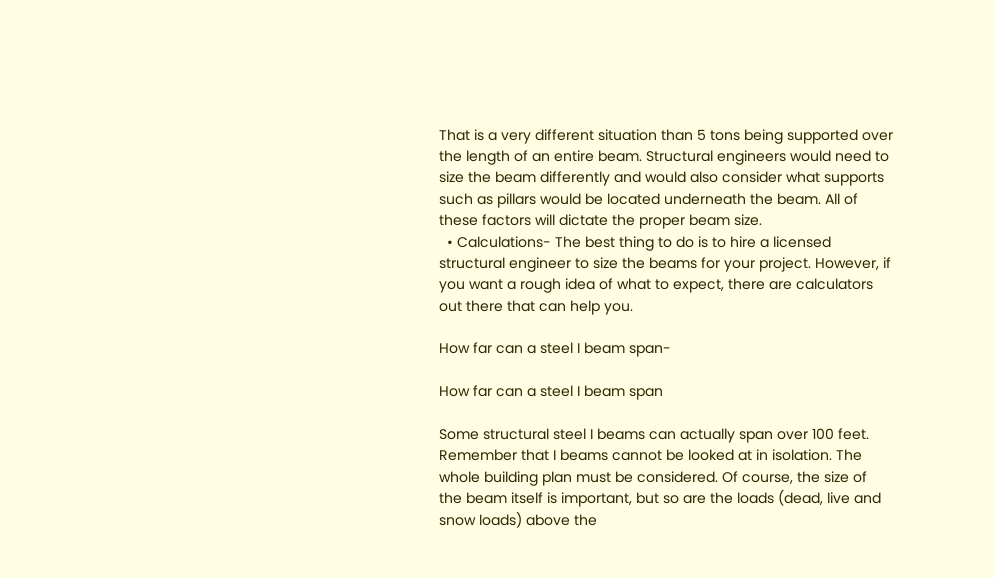That is a very different situation than 5 tons being supported over the length of an entire beam. Structural engineers would need to size the beam differently and would also consider what supports such as pillars would be located underneath the beam. All of these factors will dictate the proper beam size.
  • Calculations- The best thing to do is to hire a licensed structural engineer to size the beams for your project. However, if you want a rough idea of what to expect, there are calculators out there that can help you.

How far can a steel I beam span-

How far can a steel I beam span

Some structural steel I beams can actually span over 100 feet. Remember that I beams cannot be looked at in isolation. The whole building plan must be considered. Of course, the size of the beam itself is important, but so are the loads (dead, live and snow loads) above the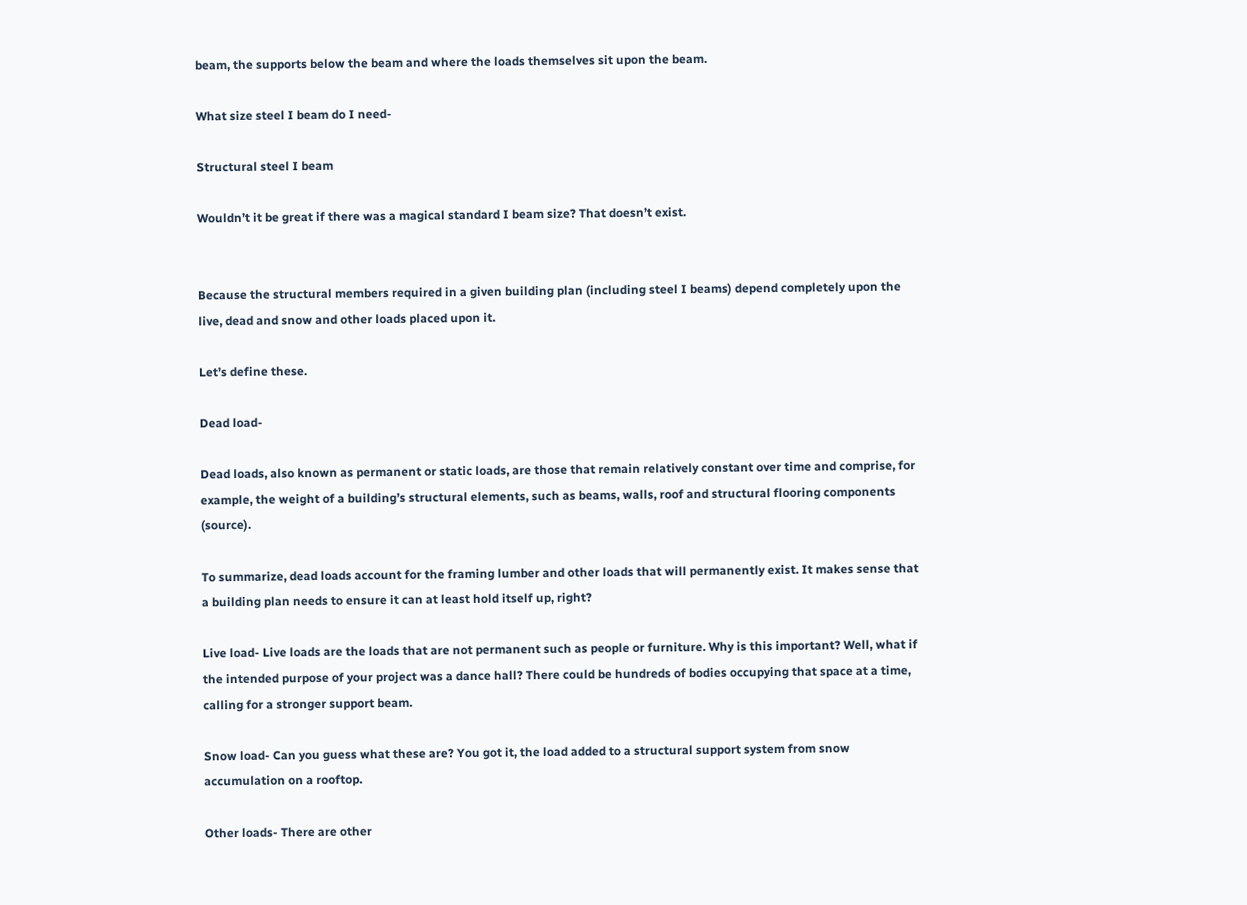beam, the supports below the beam and where the loads themselves sit upon the beam.

What size steel I beam do I need-

Structural steel I beam

Wouldn’t it be great if there was a magical standard I beam size? That doesn’t exist.


Because the structural members required in a given building plan (including steel I beams) depend completely upon the live, dead and snow and other loads placed upon it.

Let’s define these.

Dead load-

Dead loads, also known as permanent or static loads, are those that remain relatively constant over time and comprise, for example, the weight of a building’s structural elements, such as beams, walls, roof and structural flooring components (source).

To summarize, dead loads account for the framing lumber and other loads that will permanently exist. It makes sense that a building plan needs to ensure it can at least hold itself up, right?

Live load- Live loads are the loads that are not permanent such as people or furniture. Why is this important? Well, what if the intended purpose of your project was a dance hall? There could be hundreds of bodies occupying that space at a time, calling for a stronger support beam.

Snow load- Can you guess what these are? You got it, the load added to a structural support system from snow accumulation on a rooftop.

Other loads- There are other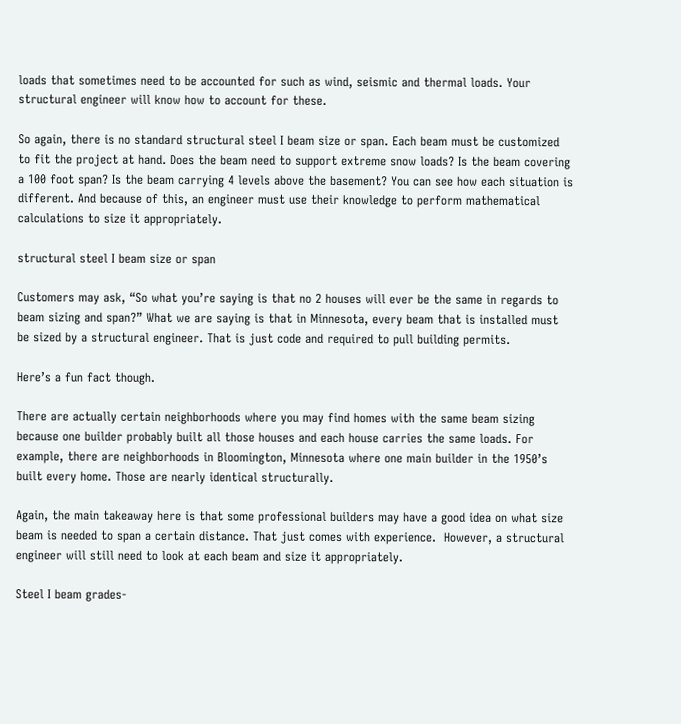loads that sometimes need to be accounted for such as wind, seismic and thermal loads. Your structural engineer will know how to account for these.

So again, there is no standard structural steel I beam size or span. Each beam must be customized to fit the project at hand. Does the beam need to support extreme snow loads? Is the beam covering a 100 foot span? Is the beam carrying 4 levels above the basement? You can see how each situation is different. And because of this, an engineer must use their knowledge to perform mathematical calculations to size it appropriately.

structural steel I beam size or span

Customers may ask, “So what you’re saying is that no 2 houses will ever be the same in regards to beam sizing and span?” What we are saying is that in Minnesota, every beam that is installed must be sized by a structural engineer. That is just code and required to pull building permits.

Here’s a fun fact though.

There are actually certain neighborhoods where you may find homes with the same beam sizing because one builder probably built all those houses and each house carries the same loads. For example, there are neighborhoods in Bloomington, Minnesota where one main builder in the 1950’s built every home. Those are nearly identical structurally.

Again, the main takeaway here is that some professional builders may have a good idea on what size beam is needed to span a certain distance. That just comes with experience.  However, a structural engineer will still need to look at each beam and size it appropriately.

Steel I beam grades-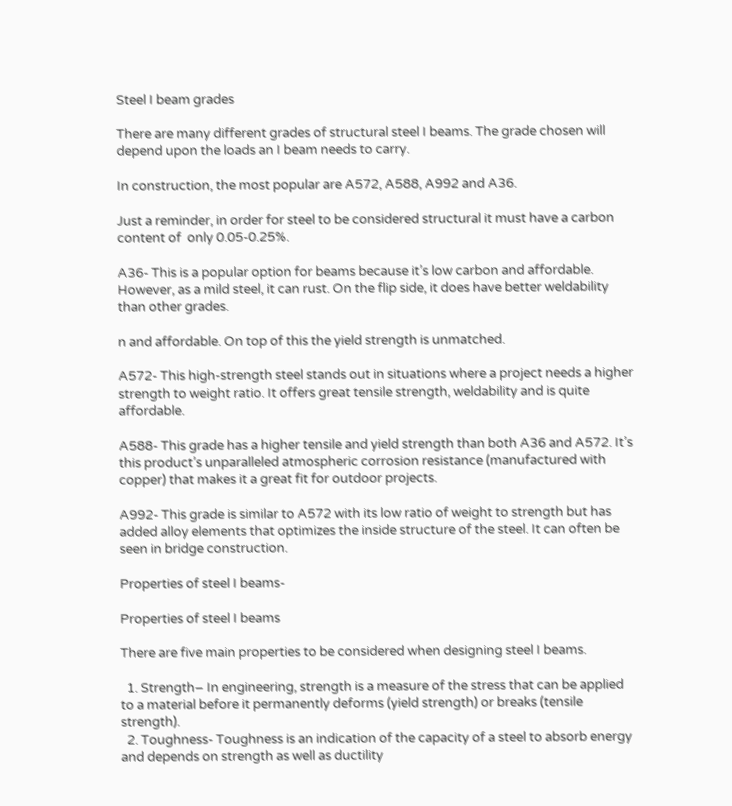Steel I beam grades

There are many different grades of structural steel I beams. The grade chosen will depend upon the loads an I beam needs to carry.

In construction, the most popular are A572, A588, A992 and A36.

Just a reminder, in order for steel to be considered structural it must have a carbon content of  only 0.05-0.25%.

A36- This is a popular option for beams because it’s low carbon and affordable. However, as a mild steel, it can rust. On the flip side, it does have better weldability than other grades.

n and affordable. On top of this the yield strength is unmatched.

A572- This high-strength steel stands out in situations where a project needs a higher strength to weight ratio. It offers great tensile strength, weldability and is quite affordable.

A588- This grade has a higher tensile and yield strength than both A36 and A572. It’s this product’s unparalleled atmospheric corrosion resistance (manufactured with copper) that makes it a great fit for outdoor projects.

A992- This grade is similar to A572 with its low ratio of weight to strength but has added alloy elements that optimizes the inside structure of the steel. It can often be seen in bridge construction.

Properties of steel I beams-

Properties of steel I beams

There are five main properties to be considered when designing steel I beams.

  1. Strength– In engineering, strength is a measure of the stress that can be applied to a material before it permanently deforms (yield strength) or breaks (tensile strength).
  2. Toughness- Toughness is an indication of the capacity of a steel to absorb energy and depends on strength as well as ductility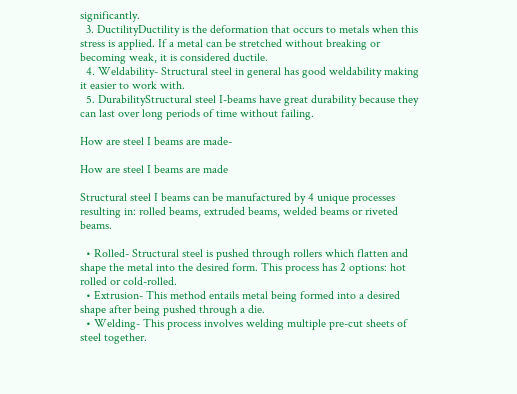significantly.
  3. DuctilityDuctility is the deformation that occurs to metals when this stress is applied. If a metal can be stretched without breaking or becoming weak, it is considered ductile.
  4. Weldability- Structural steel in general has good weldability making it easier to work with.
  5. DurabilityStructural steel I-beams have great durability because they can last over long periods of time without failing.

How are steel I beams are made-

How are steel I beams are made

Structural steel I beams can be manufactured by 4 unique processes resulting in: rolled beams, extruded beams, welded beams or riveted beams.

  • Rolled- Structural steel is pushed through rollers which flatten and shape the metal into the desired form. This process has 2 options: hot rolled or cold-rolled.
  • Extrusion- This method entails metal being formed into a desired shape after being pushed through a die.
  • Welding- This process involves welding multiple pre-cut sheets of steel together.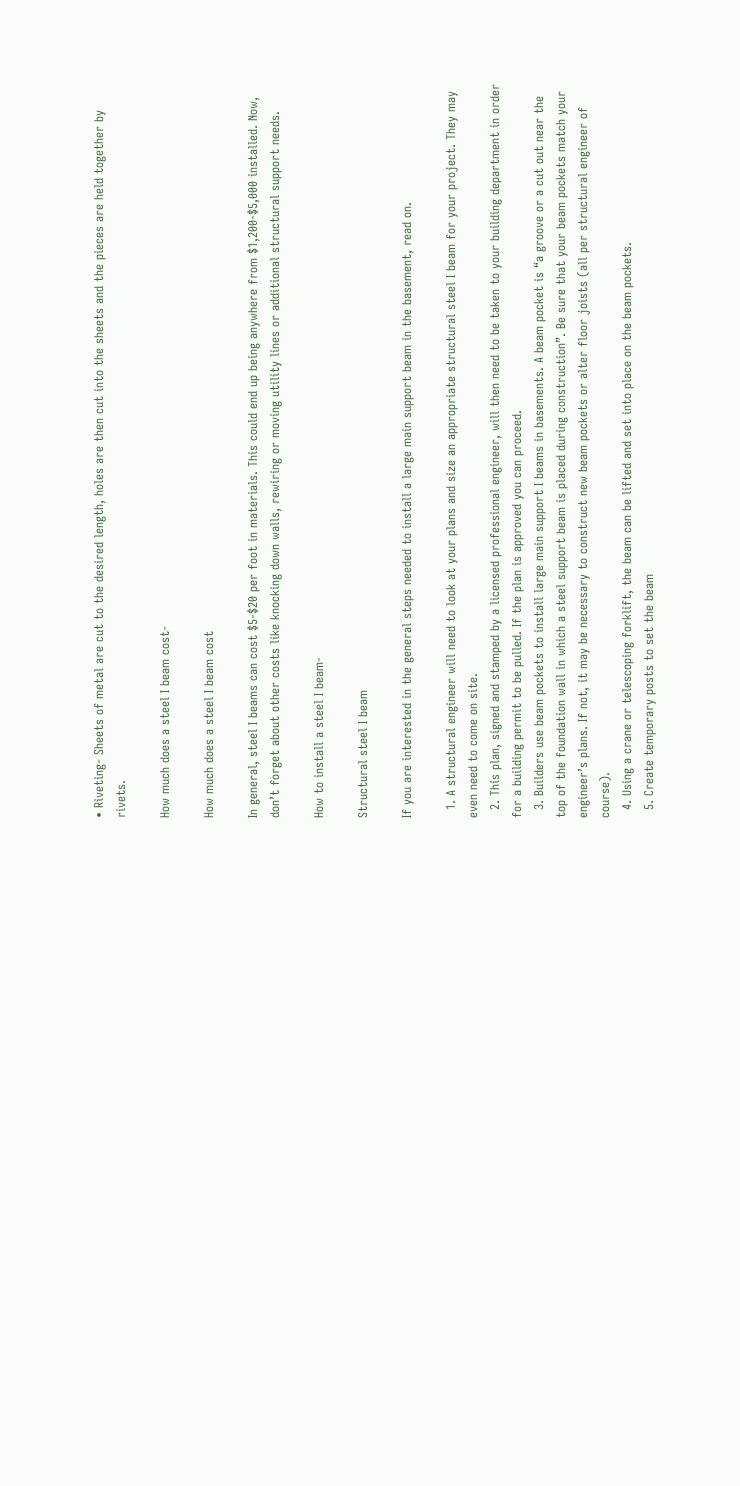• Riveting- Sheets of metal are cut to the desired length, holes are then cut into the sheets and the pieces are held together by rivets.

How much does a steel I beam cost-

How much does a steel I beam cost

In general, steel I beams can cost $5-$20 per foot in materials. This could end up being anywhere from $1,200-$5,000 installed. Now, don’t forget about other costs like knocking down walls, rewiring or moving utility lines or additional structural support needs.

How to install a steel I beam-

Structural steel I beam

If you are interested in the general steps needed to install a large main support beam in the basement, read on.

  1. A structural engineer will need to look at your plans and size an appropriate structural steel I beam for your project. They may even need to come on site.
  2. This plan, signed and stamped by a licensed professional engineer, will then need to be taken to your building department in order for a building permit to be pulled. If the plan is approved you can proceed.
  3. Builders use beam pockets to install large main support I beams in basements. A beam pocket is “a groove or a cut out near the top of the foundation wall in which a steel support beam is placed during construction”. Be sure that your beam pockets match your engineer’s plans. If not, it may be necessary to construct new beam pockets or alter floor joists (all per structural engineer of course).
  4. Using a crane or telescoping forklift, the beam can be lifted and set into place on the beam pockets.
  5. Create temporary posts to set the beam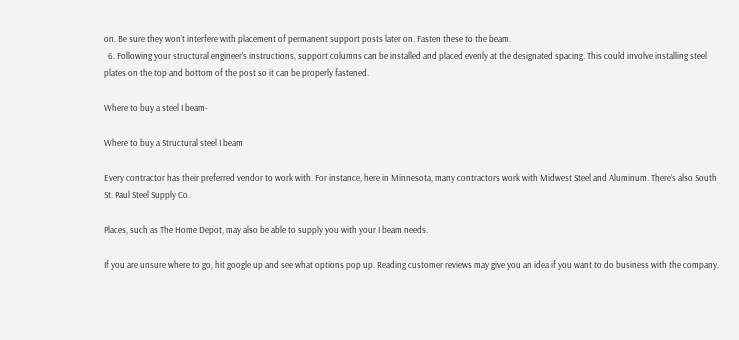on. Be sure they won’t interfere with placement of permanent support posts later on. Fasten these to the beam.
  6. Following your structural engineer’s instructions, support columns can be installed and placed evenly at the designated spacing. This could involve installing steel plates on the top and bottom of the post so it can be properly fastened.

Where to buy a steel I beam-

Where to buy a Structural steel I beam

Every contractor has their preferred vendor to work with. For instance, here in Minnesota, many contractors work with Midwest Steel and Aluminum. There’s also South St. Paul Steel Supply Co.

Places, such as The Home Depot, may also be able to supply you with your I beam needs.

If you are unsure where to go, hit google up and see what options pop up. Reading customer reviews may give you an idea if you want to do business with the company.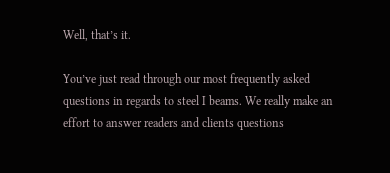Well, that’s it.

You’ve just read through our most frequently asked questions in regards to steel I beams. We really make an effort to answer readers and clients questions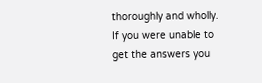thoroughly and wholly. If you were unable to get the answers you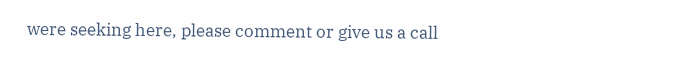were seeking here, please comment or give us a call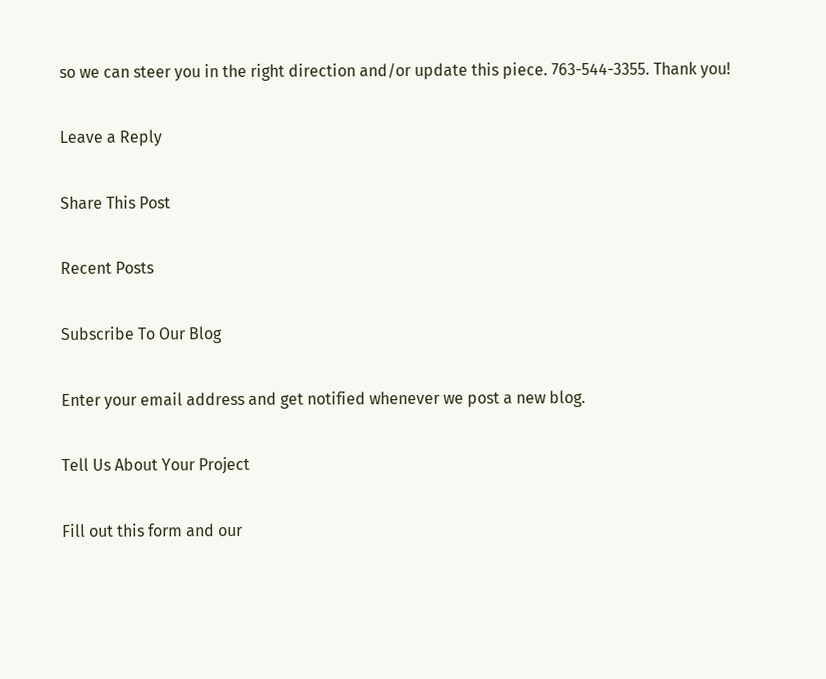so we can steer you in the right direction and/or update this piece. 763-544-3355. Thank you!

Leave a Reply

Share This Post

Recent Posts

Subscribe To Our Blog

Enter your email address and get notified whenever we post a new blog.

Tell Us About Your Project

Fill out this form and our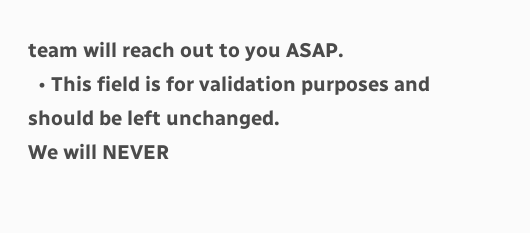team will reach out to you ASAP.
  • This field is for validation purposes and should be left unchanged.
We will NEVER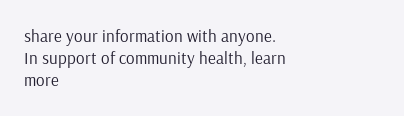share your information with anyone.
In support of community health, learn more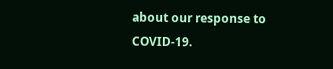about our response to COVID-19.